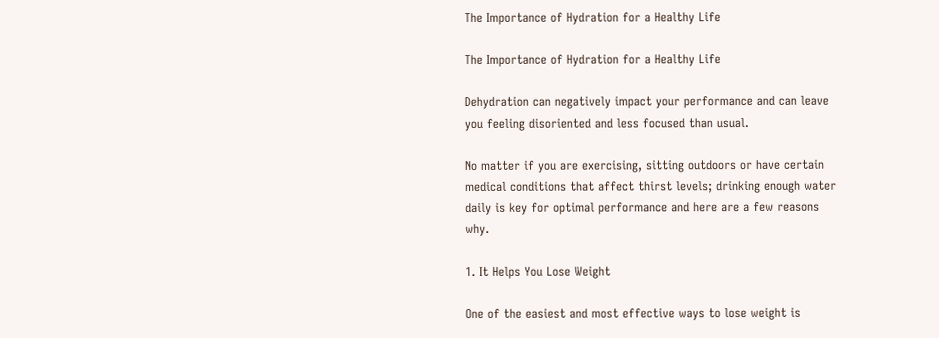The Importance of Hydration for a Healthy Life

The Importance of Hydration for a Healthy Life

Dehydration can negatively impact your performance and can leave you feeling disoriented and less focused than usual.

No matter if you are exercising, sitting outdoors or have certain medical conditions that affect thirst levels; drinking enough water daily is key for optimal performance and here are a few reasons why.

1. It Helps You Lose Weight

One of the easiest and most effective ways to lose weight is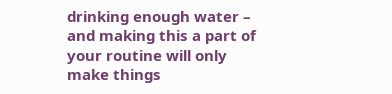drinking enough water – and making this a part of your routine will only make things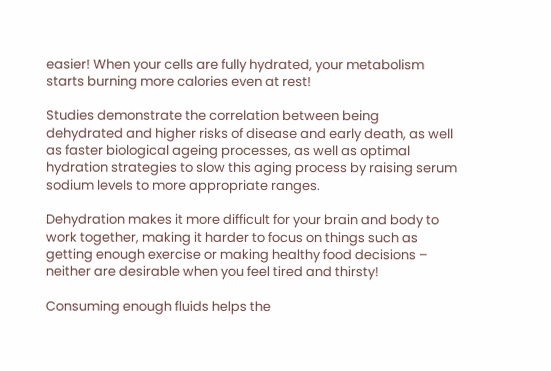easier! When your cells are fully hydrated, your metabolism starts burning more calories even at rest!

Studies demonstrate the correlation between being dehydrated and higher risks of disease and early death, as well as faster biological ageing processes, as well as optimal hydration strategies to slow this aging process by raising serum sodium levels to more appropriate ranges.

Dehydration makes it more difficult for your brain and body to work together, making it harder to focus on things such as getting enough exercise or making healthy food decisions – neither are desirable when you feel tired and thirsty!

Consuming enough fluids helps the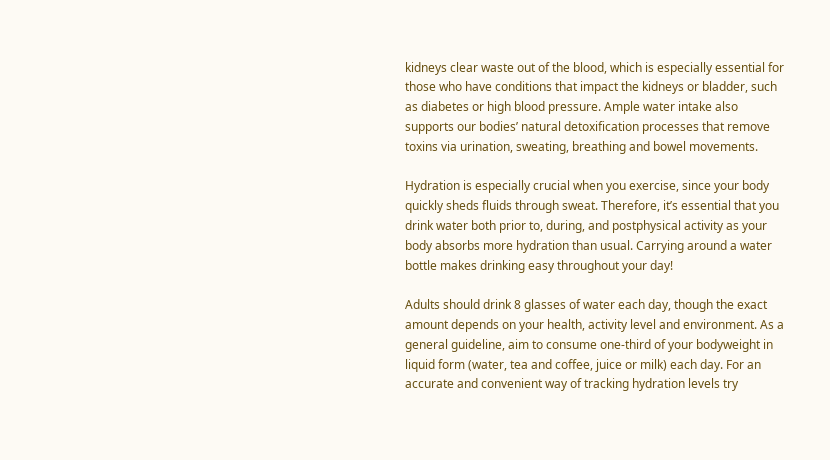kidneys clear waste out of the blood, which is especially essential for those who have conditions that impact the kidneys or bladder, such as diabetes or high blood pressure. Ample water intake also supports our bodies’ natural detoxification processes that remove toxins via urination, sweating, breathing and bowel movements.

Hydration is especially crucial when you exercise, since your body quickly sheds fluids through sweat. Therefore, it’s essential that you drink water both prior to, during, and postphysical activity as your body absorbs more hydration than usual. Carrying around a water bottle makes drinking easy throughout your day!

Adults should drink 8 glasses of water each day, though the exact amount depends on your health, activity level and environment. As a general guideline, aim to consume one-third of your bodyweight in liquid form (water, tea and coffee, juice or milk) each day. For an accurate and convenient way of tracking hydration levels try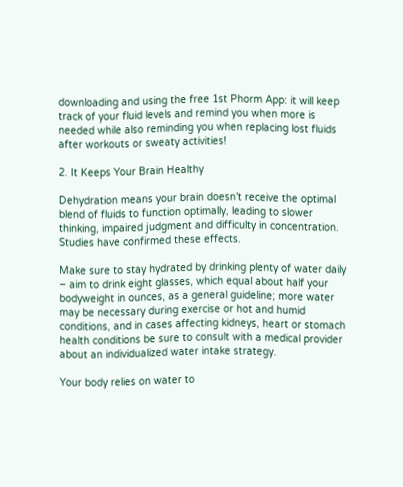downloading and using the free 1st Phorm App: it will keep track of your fluid levels and remind you when more is needed while also reminding you when replacing lost fluids after workouts or sweaty activities!

2. It Keeps Your Brain Healthy

Dehydration means your brain doesn’t receive the optimal blend of fluids to function optimally, leading to slower thinking, impaired judgment and difficulty in concentration. Studies have confirmed these effects.

Make sure to stay hydrated by drinking plenty of water daily – aim to drink eight glasses, which equal about half your bodyweight in ounces, as a general guideline; more water may be necessary during exercise or hot and humid conditions, and in cases affecting kidneys, heart or stomach health conditions be sure to consult with a medical provider about an individualized water intake strategy.

Your body relies on water to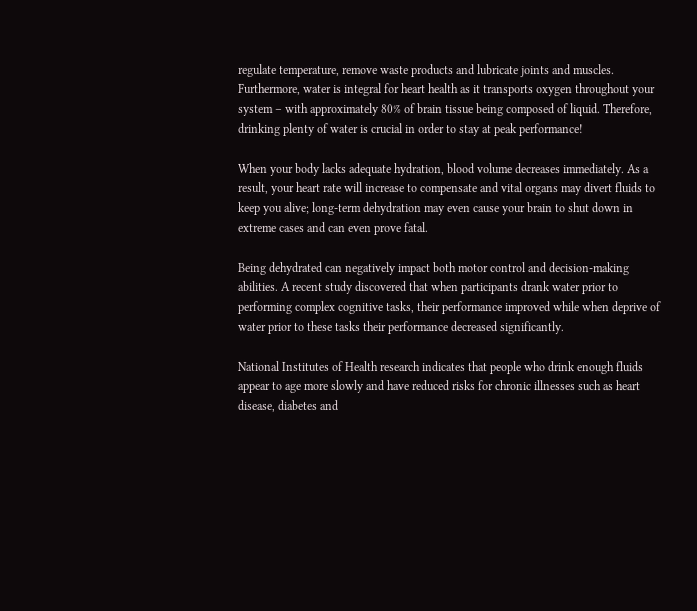regulate temperature, remove waste products and lubricate joints and muscles. Furthermore, water is integral for heart health as it transports oxygen throughout your system – with approximately 80% of brain tissue being composed of liquid. Therefore, drinking plenty of water is crucial in order to stay at peak performance!

When your body lacks adequate hydration, blood volume decreases immediately. As a result, your heart rate will increase to compensate and vital organs may divert fluids to keep you alive; long-term dehydration may even cause your brain to shut down in extreme cases and can even prove fatal.

Being dehydrated can negatively impact both motor control and decision-making abilities. A recent study discovered that when participants drank water prior to performing complex cognitive tasks, their performance improved while when deprive of water prior to these tasks their performance decreased significantly.

National Institutes of Health research indicates that people who drink enough fluids appear to age more slowly and have reduced risks for chronic illnesses such as heart disease, diabetes and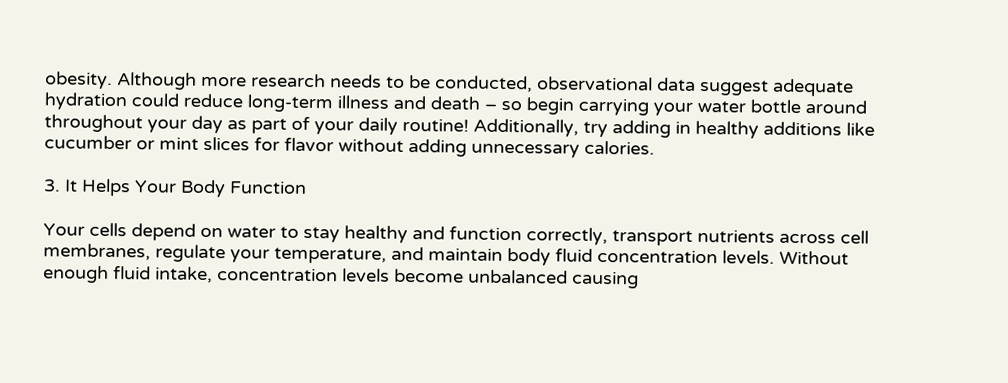obesity. Although more research needs to be conducted, observational data suggest adequate hydration could reduce long-term illness and death – so begin carrying your water bottle around throughout your day as part of your daily routine! Additionally, try adding in healthy additions like cucumber or mint slices for flavor without adding unnecessary calories.

3. It Helps Your Body Function

Your cells depend on water to stay healthy and function correctly, transport nutrients across cell membranes, regulate your temperature, and maintain body fluid concentration levels. Without enough fluid intake, concentration levels become unbalanced causing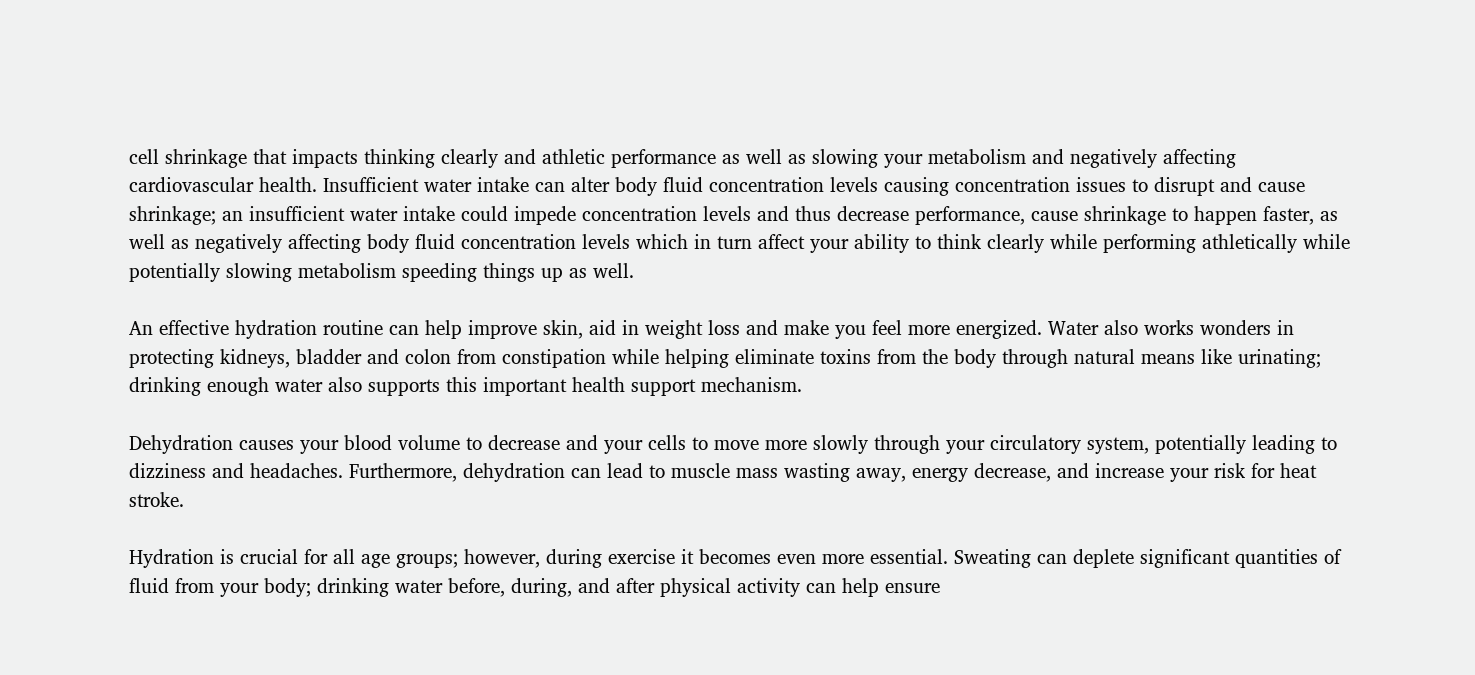cell shrinkage that impacts thinking clearly and athletic performance as well as slowing your metabolism and negatively affecting cardiovascular health. Insufficient water intake can alter body fluid concentration levels causing concentration issues to disrupt and cause shrinkage; an insufficient water intake could impede concentration levels and thus decrease performance, cause shrinkage to happen faster, as well as negatively affecting body fluid concentration levels which in turn affect your ability to think clearly while performing athletically while potentially slowing metabolism speeding things up as well.

An effective hydration routine can help improve skin, aid in weight loss and make you feel more energized. Water also works wonders in protecting kidneys, bladder and colon from constipation while helping eliminate toxins from the body through natural means like urinating; drinking enough water also supports this important health support mechanism.

Dehydration causes your blood volume to decrease and your cells to move more slowly through your circulatory system, potentially leading to dizziness and headaches. Furthermore, dehydration can lead to muscle mass wasting away, energy decrease, and increase your risk for heat stroke.

Hydration is crucial for all age groups; however, during exercise it becomes even more essential. Sweating can deplete significant quantities of fluid from your body; drinking water before, during, and after physical activity can help ensure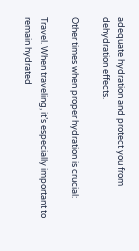adequate hydration and protect you from dehydration effects.

Other times when proper hydration is crucial:

Travel. When traveling, it’s especially important to remain hydrated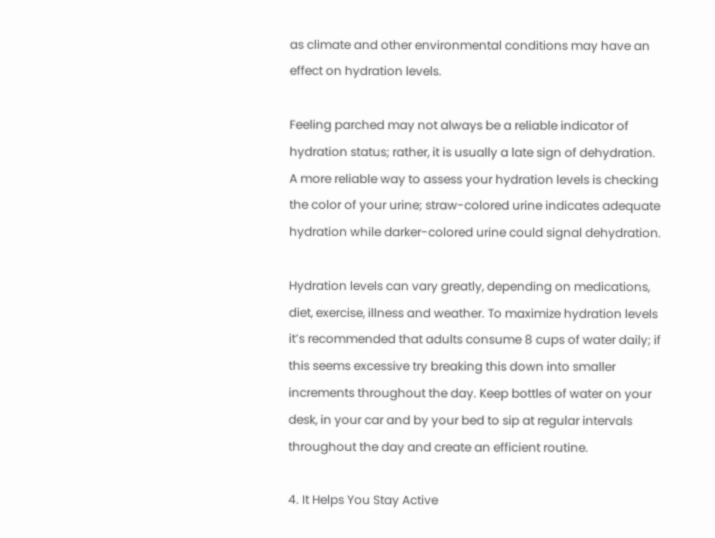as climate and other environmental conditions may have an effect on hydration levels.

Feeling parched may not always be a reliable indicator of hydration status; rather, it is usually a late sign of dehydration. A more reliable way to assess your hydration levels is checking the color of your urine; straw-colored urine indicates adequate hydration while darker-colored urine could signal dehydration.

Hydration levels can vary greatly, depending on medications, diet, exercise, illness and weather. To maximize hydration levels it’s recommended that adults consume 8 cups of water daily; if this seems excessive try breaking this down into smaller increments throughout the day. Keep bottles of water on your desk, in your car and by your bed to sip at regular intervals throughout the day and create an efficient routine.

4. It Helps You Stay Active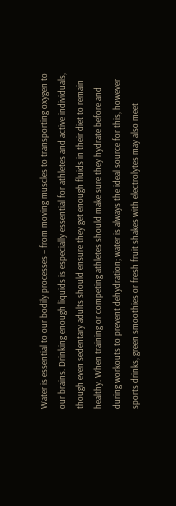Water is essential to our bodily processes – from moving muscles to transporting oxygen to our brains. Drinking enough liquids is especially essential for athletes and active individuals, though even sedentary adults should ensure they get enough fluids in their diet to remain healthy. When training or competing athletes should make sure they hydrate before and during workouts to prevent dehydration; water is always the ideal source for this, however sports drinks, green smoothies or fresh fruit shakes with electrolytes may also meet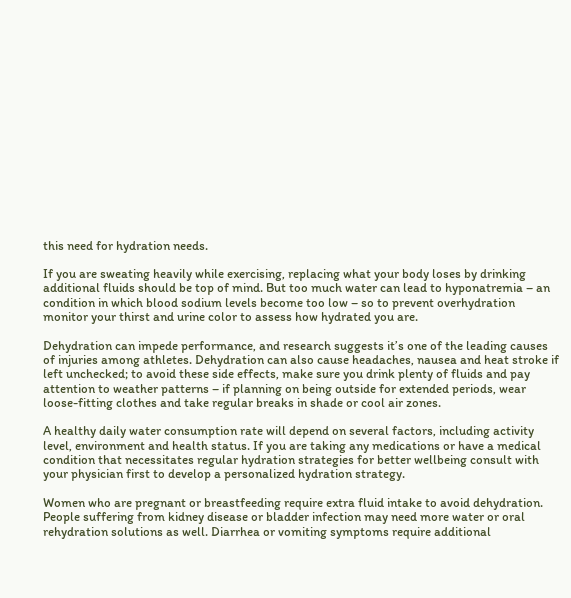this need for hydration needs.

If you are sweating heavily while exercising, replacing what your body loses by drinking additional fluids should be top of mind. But too much water can lead to hyponatremia – an condition in which blood sodium levels become too low – so to prevent overhydration monitor your thirst and urine color to assess how hydrated you are.

Dehydration can impede performance, and research suggests it’s one of the leading causes of injuries among athletes. Dehydration can also cause headaches, nausea and heat stroke if left unchecked; to avoid these side effects, make sure you drink plenty of fluids and pay attention to weather patterns – if planning on being outside for extended periods, wear loose-fitting clothes and take regular breaks in shade or cool air zones.

A healthy daily water consumption rate will depend on several factors, including activity level, environment and health status. If you are taking any medications or have a medical condition that necessitates regular hydration strategies for better wellbeing consult with your physician first to develop a personalized hydration strategy.

Women who are pregnant or breastfeeding require extra fluid intake to avoid dehydration. People suffering from kidney disease or bladder infection may need more water or oral rehydration solutions as well. Diarrhea or vomiting symptoms require additional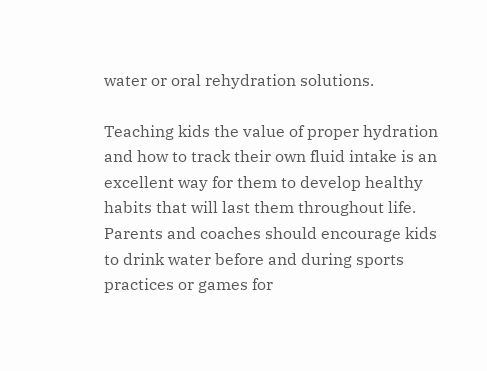water or oral rehydration solutions.

Teaching kids the value of proper hydration and how to track their own fluid intake is an excellent way for them to develop healthy habits that will last them throughout life. Parents and coaches should encourage kids to drink water before and during sports practices or games for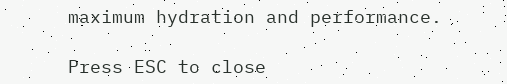maximum hydration and performance.

Press ESC to close